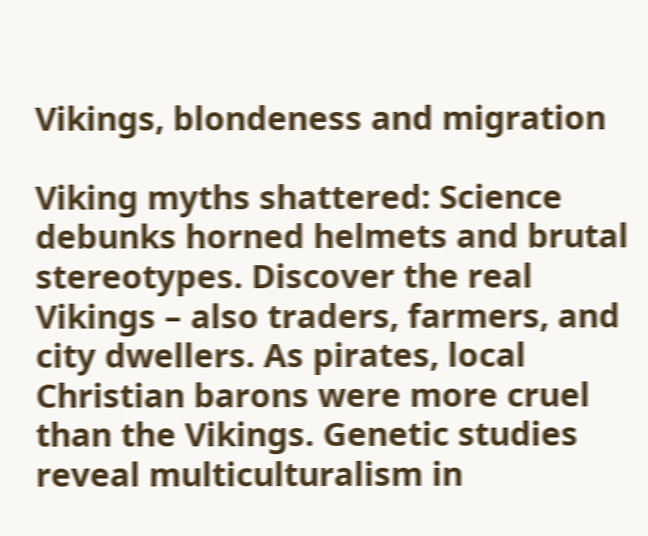Vikings, blondeness and migration

Viking myths shattered: Science debunks horned helmets and brutal stereotypes. Discover the real Vikings – also traders, farmers, and city dwellers. As pirates, local Christian barons were more cruel than the Vikings. Genetic studies reveal multiculturalism in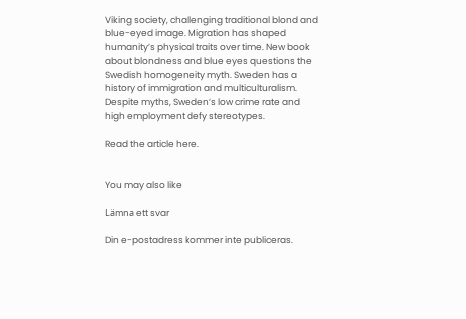Viking society, challenging traditional blond and blue-eyed image. Migration has shaped humanity’s physical traits over time. New book about blondness and blue eyes questions the Swedish homogeneity myth. Sweden has a history of immigration and multiculturalism. Despite myths, Sweden’s low crime rate and high employment defy stereotypes.

Read the article here.


You may also like

Lämna ett svar

Din e-postadress kommer inte publiceras.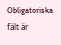Obligatoriska fält är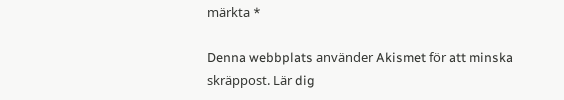märkta *

Denna webbplats använder Akismet för att minska skräppost. Lär dig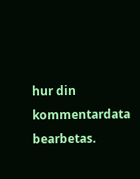hur din kommentardata bearbetas.